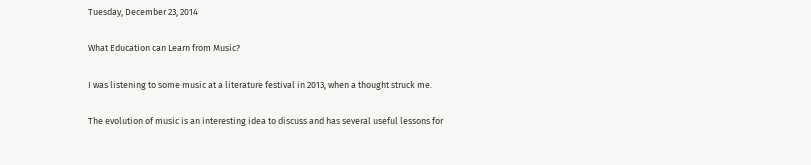Tuesday, December 23, 2014

What Education can Learn from Music?

I was listening to some music at a literature festival in 2013, when a thought struck me.

The evolution of music is an interesting idea to discuss and has several useful lessons for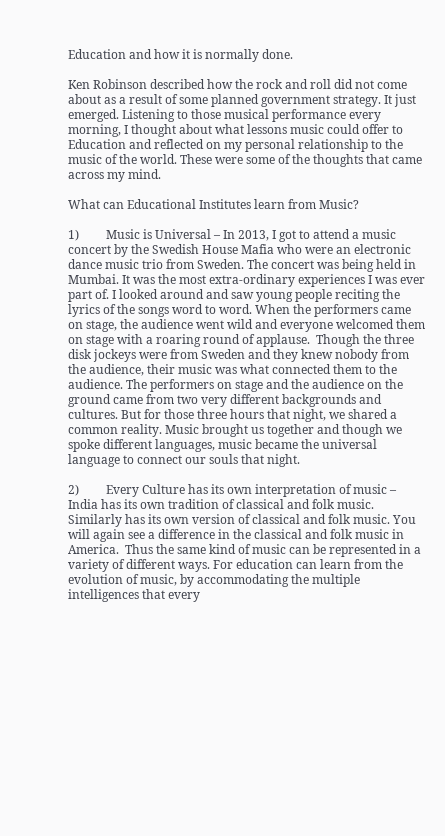Education and how it is normally done.

Ken Robinson described how the rock and roll did not come about as a result of some planned government strategy. It just emerged. Listening to those musical performance every morning, I thought about what lessons music could offer to Education and reflected on my personal relationship to the music of the world. These were some of the thoughts that came across my mind.

What can Educational Institutes learn from Music?

1)         Music is Universal – In 2013, I got to attend a music concert by the Swedish House Mafia who were an electronic dance music trio from Sweden. The concert was being held in Mumbai. It was the most extra-ordinary experiences I was ever part of. I looked around and saw young people reciting the lyrics of the songs word to word. When the performers came on stage, the audience went wild and everyone welcomed them on stage with a roaring round of applause.  Though the three disk jockeys were from Sweden and they knew nobody from the audience, their music was what connected them to the audience. The performers on stage and the audience on the ground came from two very different backgrounds and cultures. But for those three hours that night, we shared a common reality. Music brought us together and though we spoke different languages, music became the universal language to connect our souls that night.

2)         Every Culture has its own interpretation of music – India has its own tradition of classical and folk music. Similarly has its own version of classical and folk music. You will again see a difference in the classical and folk music in America.  Thus the same kind of music can be represented in a variety of different ways. For education can learn from the evolution of music, by accommodating the multiple intelligences that every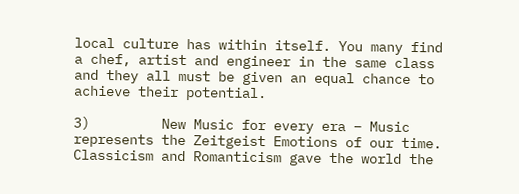local culture has within itself. You many find a chef, artist and engineer in the same class and they all must be given an equal chance to achieve their potential.

3)         New Music for every era – Music represents the Zeitgeist Emotions of our time. Classicism and Romanticism gave the world the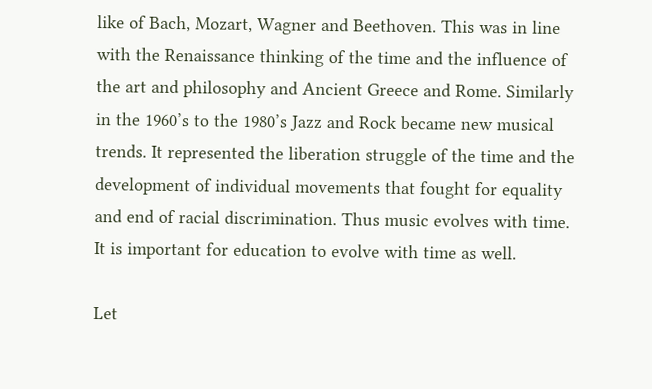like of Bach, Mozart, Wagner and Beethoven. This was in line with the Renaissance thinking of the time and the influence of the art and philosophy and Ancient Greece and Rome. Similarly in the 1960’s to the 1980’s Jazz and Rock became new musical trends. It represented the liberation struggle of the time and the development of individual movements that fought for equality and end of racial discrimination. Thus music evolves with time. It is important for education to evolve with time as well.

Let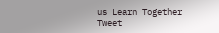us Learn Together
Tweet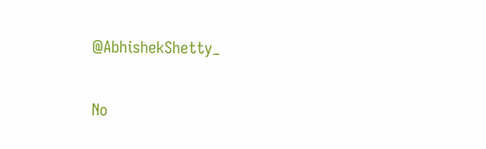@AbhishekShetty_

No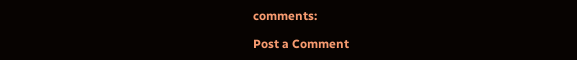comments:

Post a Comment